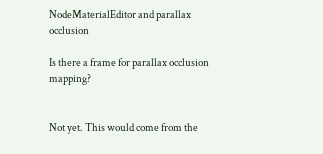NodeMaterialEditor and parallax occlusion

Is there a frame for parallax occlusion mapping?


Not yet. This would come from the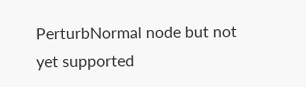PerturbNormal node but not yet supported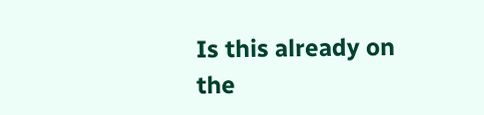Is this already on the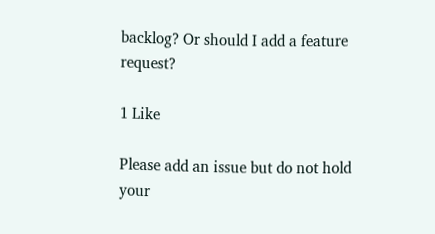backlog? Or should I add a feature request?

1 Like

Please add an issue but do not hold your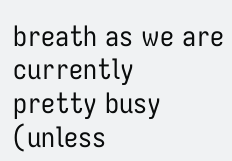breath as we are currently pretty busy (unless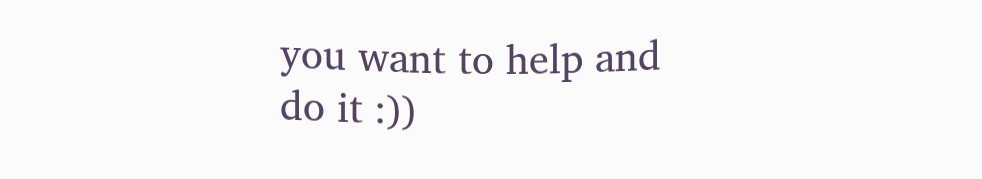you want to help and do it :))